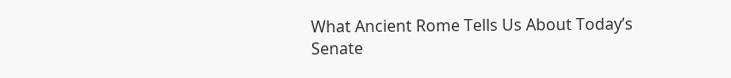What Ancient Rome Tells Us About Today’s Senate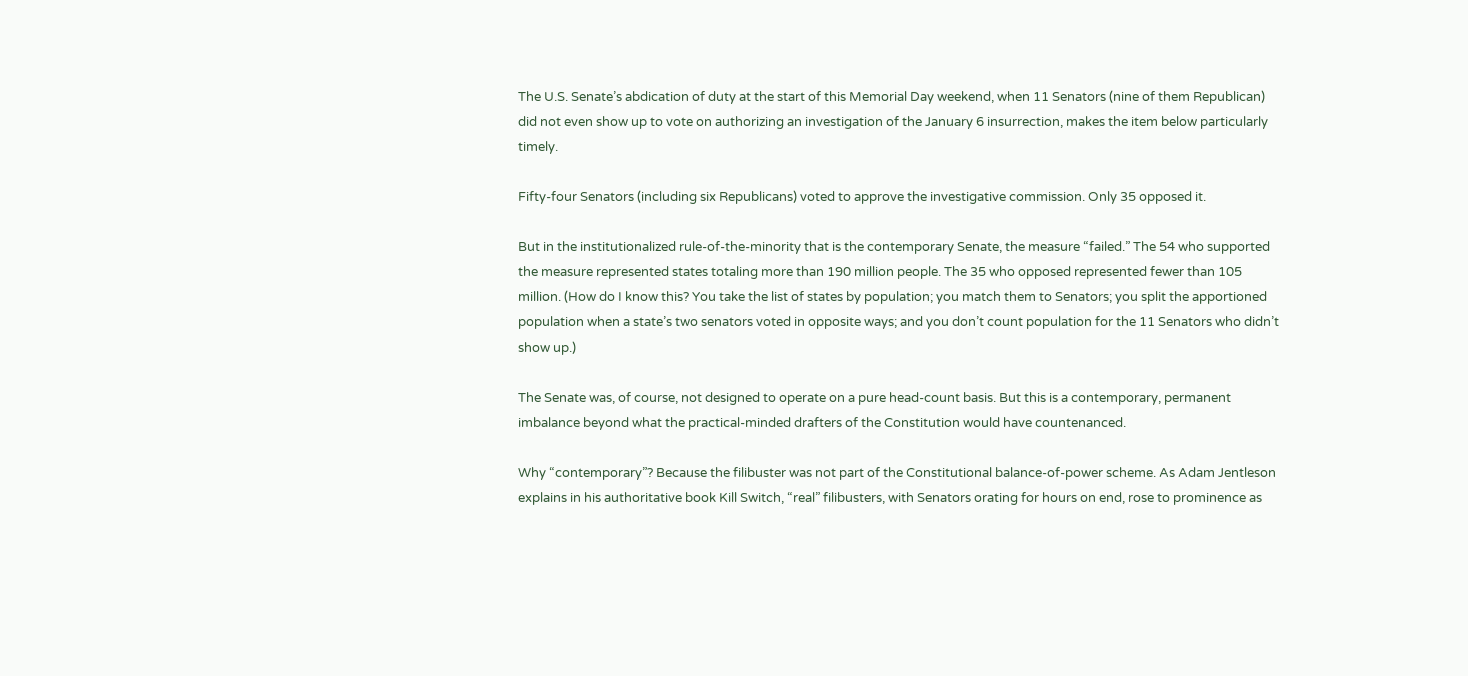The U.S. Senate’s abdication of duty at the start of this Memorial Day weekend, when 11 Senators (nine of them Republican) did not even show up to vote on authorizing an investigation of the January 6 insurrection, makes the item below particularly timely.

Fifty-four Senators (including six Republicans) voted to approve the investigative commission. Only 35 opposed it.

But in the institutionalized rule-of-the-minority that is the contemporary Senate, the measure “failed.” The 54 who supported the measure represented states totaling more than 190 million people. The 35 who opposed represented fewer than 105 million. (How do I know this? You take the list of states by population; you match them to Senators; you split the apportioned population when a state’s two senators voted in opposite ways; and you don’t count population for the 11 Senators who didn’t show up.)

The Senate was, of course, not designed to operate on a pure head-count basis. But this is a contemporary, permanent imbalance beyond what the practical-minded drafters of the Constitution would have countenanced.

Why “contemporary”? Because the filibuster was not part of the Constitutional balance-of-power scheme. As Adam Jentleson explains in his authoritative book Kill Switch, “real” filibusters, with Senators orating for hours on end, rose to prominence as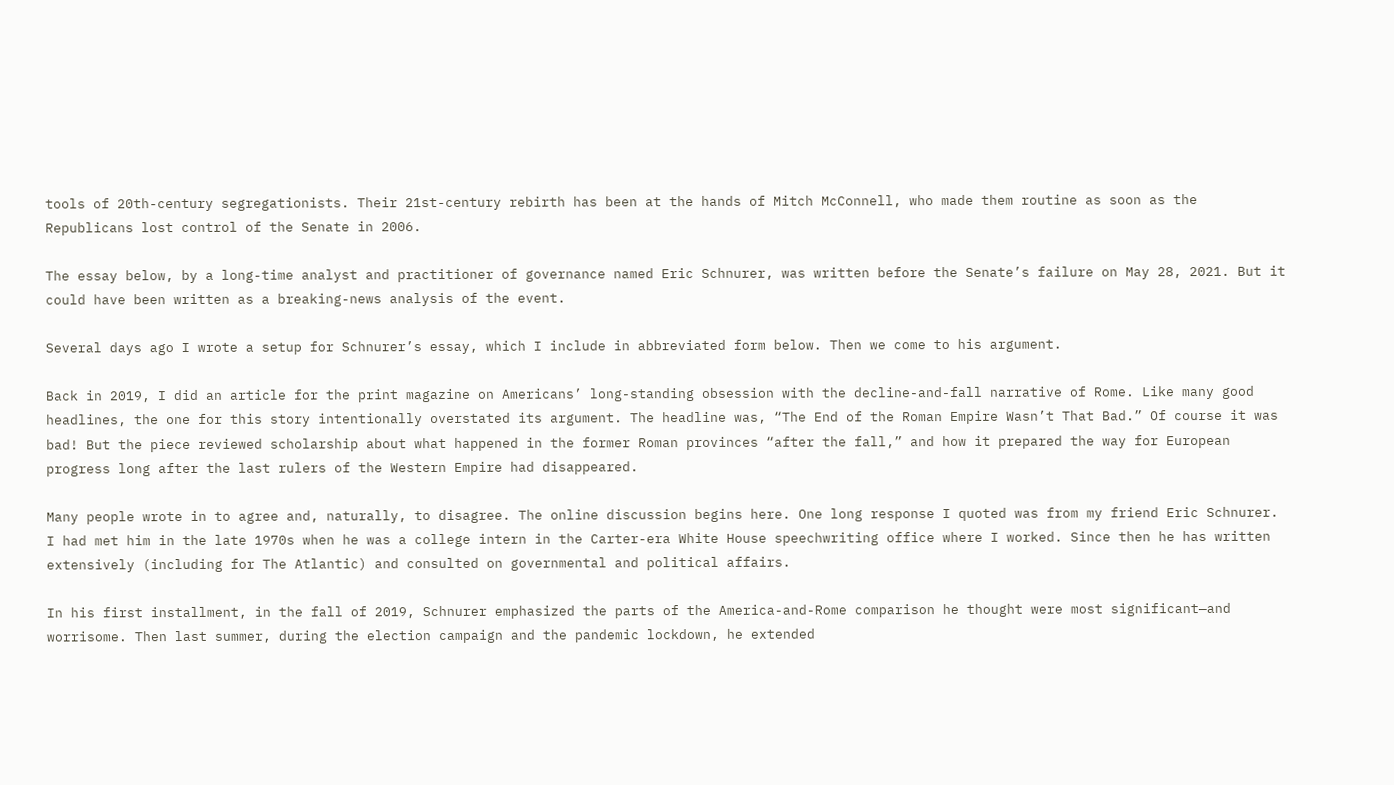tools of 20th-century segregationists. Their 21st-century rebirth has been at the hands of Mitch McConnell, who made them routine as soon as the Republicans lost control of the Senate in 2006.

The essay below, by a long-time analyst and practitioner of governance named Eric Schnurer, was written before the Senate’s failure on May 28, 2021. But it could have been written as a breaking-news analysis of the event.

Several days ago I wrote a setup for Schnurer’s essay, which I include in abbreviated form below. Then we come to his argument.

Back in 2019, I did an article for the print magazine on Americans’ long-standing obsession with the decline-and-fall narrative of Rome. Like many good headlines, the one for this story intentionally overstated its argument. The headline was, “The End of the Roman Empire Wasn’t That Bad.” Of course it was bad! But the piece reviewed scholarship about what happened in the former Roman provinces “after the fall,” and how it prepared the way for European progress long after the last rulers of the Western Empire had disappeared.

Many people wrote in to agree and, naturally, to disagree. The online discussion begins here. One long response I quoted was from my friend Eric Schnurer. I had met him in the late 1970s when he was a college intern in the Carter-era White House speechwriting office where I worked. Since then he has written extensively (including for The Atlantic) and consulted on governmental and political affairs.

In his first installment, in the fall of 2019, Schnurer emphasized the parts of the America-and-Rome comparison he thought were most significant—and worrisome. Then last summer, during the election campaign and the pandemic lockdown, he extended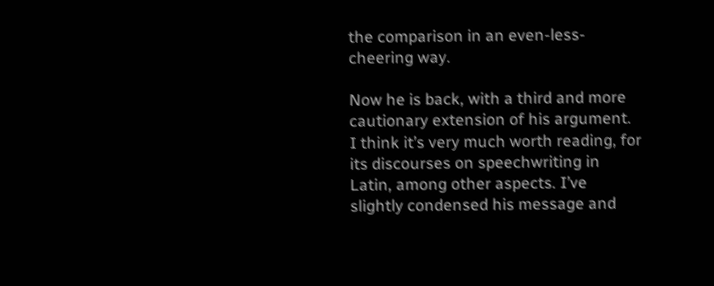the comparison in an even-less-cheering way.

Now he is back, with a third and more cautionary extension of his argument. I think it’s very much worth reading, for its discourses on speechwriting in Latin, among other aspects. I’ve slightly condensed his message and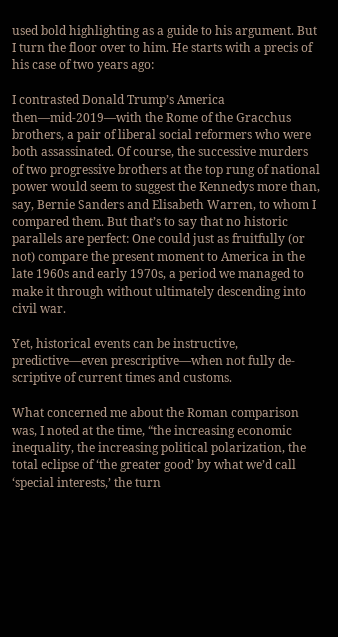used bold highlighting as a guide to his argument. But I turn the floor over to him. He starts with a precis of his case of two years ago:

I contrasted Donald Trump’s America then—mid-2019—with the Rome of the Gracchus brothers, a pair of liberal social reformers who were both assassinated. Of course, the successive murders of two progressive brothers at the top rung of national power would seem to suggest the Kennedys more than, say, Bernie Sanders and Elisabeth Warren, to whom I compared them. But that’s to say that no historic parallels are perfect: One could just as fruitfully (or not) compare the present moment to America in the late 1960s and early 1970s, a period we managed to make it through without ultimately descending into civil war.

Yet, historical events can be instructive, predictive—even prescriptive—when not fully de-scriptive of current times and customs.

What concerned me about the Roman comparison was, I noted at the time, “the increasing economic inequality, the increasing political polarization, the total eclipse of ‘the greater good’ by what we’d call ‘special interests,’ the turn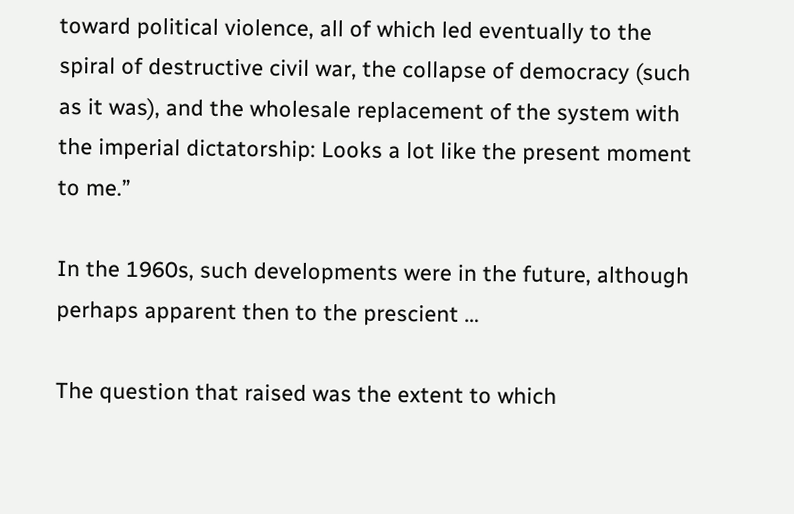toward political violence, all of which led eventually to the spiral of destructive civil war, the collapse of democracy (such as it was), and the wholesale replacement of the system with the imperial dictatorship: Looks a lot like the present moment to me.”

In the 1960s, such developments were in the future, although perhaps apparent then to the prescient …

The question that raised was the extent to which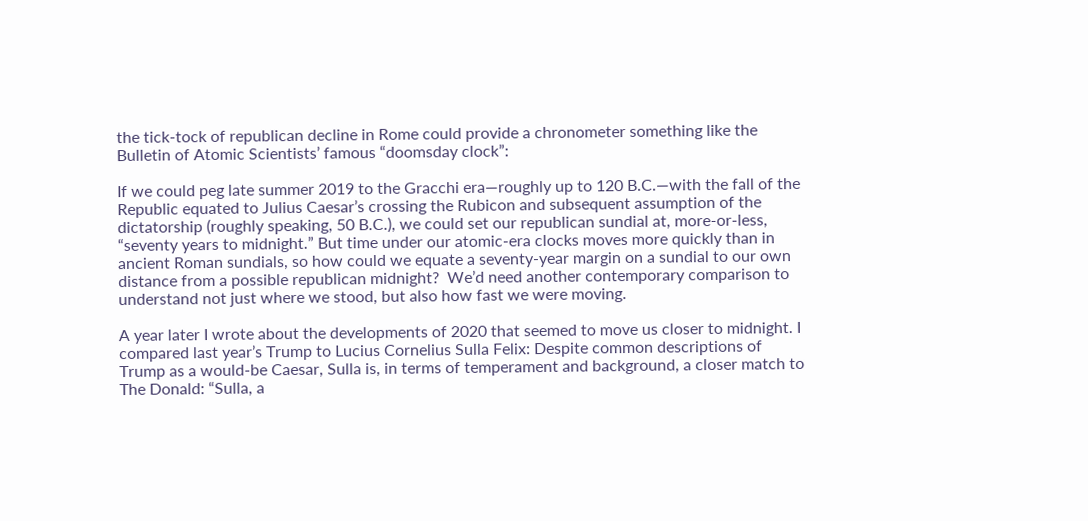the tick-tock of republican decline in Rome could provide a chronometer something like the Bulletin of Atomic Scientists’ famous “doomsday clock”:

If we could peg late summer 2019 to the Gracchi era—roughly up to 120 B.C.—with the fall of the Republic equated to Julius Caesar’s crossing the Rubicon and subsequent assumption of the dictatorship (roughly speaking, 50 B.C.), we could set our republican sundial at, more-or-less, “seventy years to midnight.” But time under our atomic-era clocks moves more quickly than in ancient Roman sundials, so how could we equate a seventy-year margin on a sundial to our own distance from a possible republican midnight?  We’d need another contemporary comparison to understand not just where we stood, but also how fast we were moving.

A year later I wrote about the developments of 2020 that seemed to move us closer to midnight. I compared last year’s Trump to Lucius Cornelius Sulla Felix: Despite common descriptions of Trump as a would-be Caesar, Sulla is, in terms of temperament and background, a closer match to The Donald: “Sulla, a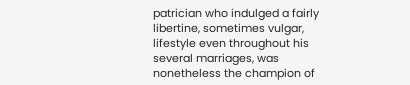patrician who indulged a fairly libertine, sometimes vulgar, lifestyle even throughout his several marriages, was nonetheless the champion of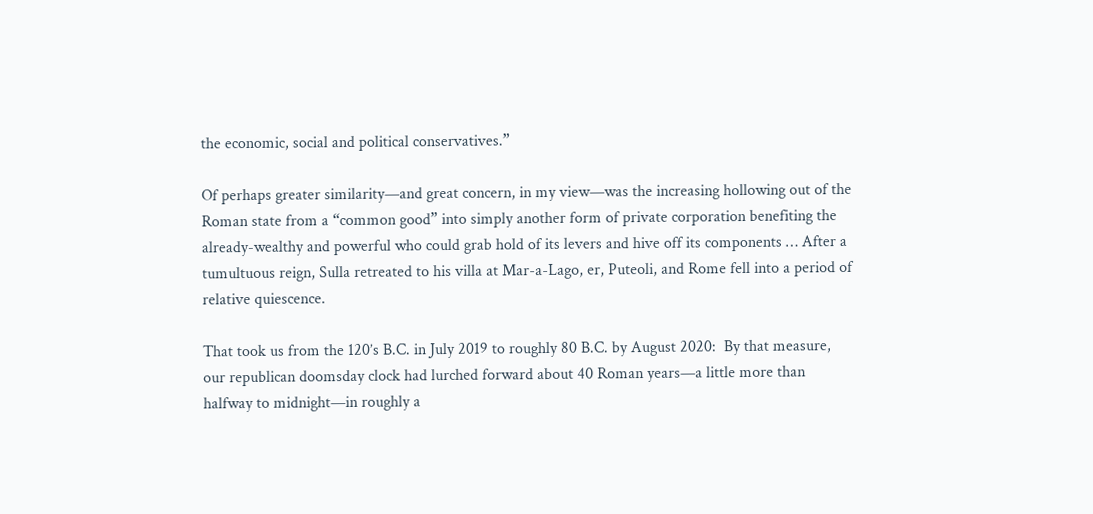the economic, social and political conservatives.”

Of perhaps greater similarity—and great concern, in my view—was the increasing hollowing out of the Roman state from a “common good” into simply another form of private corporation benefiting the already-wealthy and powerful who could grab hold of its levers and hive off its components … After a tumultuous reign, Sulla retreated to his villa at Mar-a-Lago, er, Puteoli, and Rome fell into a period of relative quiescence.

That took us from the 120’s B.C. in July 2019 to roughly 80 B.C. by August 2020:  By that measure, our republican doomsday clock had lurched forward about 40 Roman years—a little more than halfway to midnight—in roughly a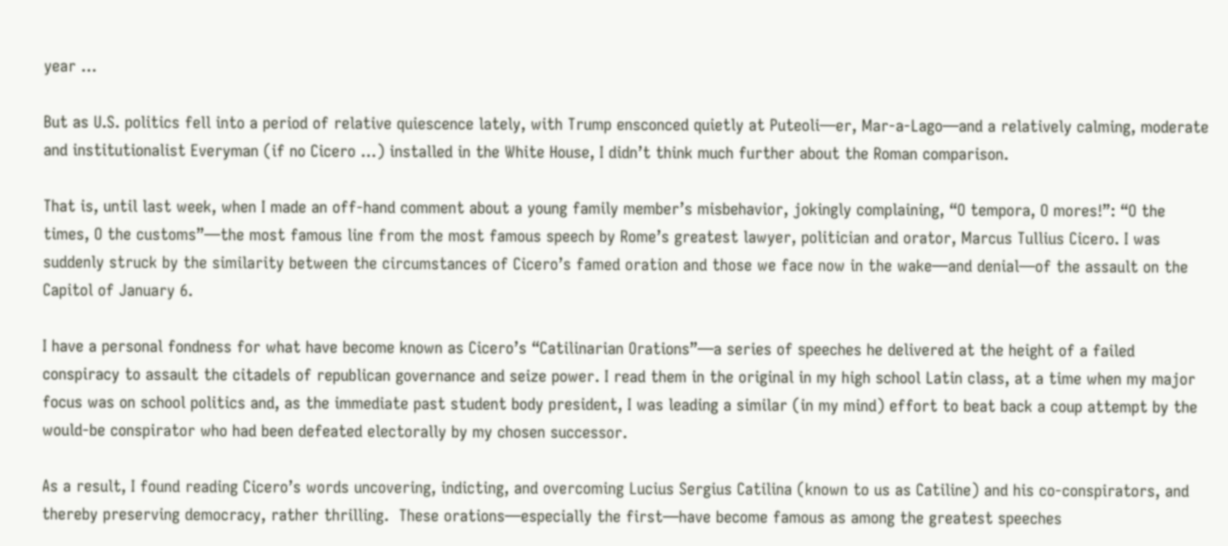year …

But as U.S. politics fell into a period of relative quiescence lately, with Trump ensconced quietly at Puteoli—er, Mar-a-Lago—and a relatively calming, moderate and institutionalist Everyman (if no Cicero …) installed in the White House, I didn’t think much further about the Roman comparison.

That is, until last week, when I made an off-hand comment about a young family member’s misbehavior, jokingly complaining, “O tempora, O mores!”: “O the times, O the customs”—the most famous line from the most famous speech by Rome’s greatest lawyer, politician and orator, Marcus Tullius Cicero. I was suddenly struck by the similarity between the circumstances of Cicero’s famed oration and those we face now in the wake—and denial—of the assault on the Capitol of January 6.

I have a personal fondness for what have become known as Cicero’s “Catilinarian Orations”—a series of speeches he delivered at the height of a failed conspiracy to assault the citadels of republican governance and seize power. I read them in the original in my high school Latin class, at a time when my major focus was on school politics and, as the immediate past student body president, I was leading a similar (in my mind) effort to beat back a coup attempt by the would-be conspirator who had been defeated electorally by my chosen successor.

As a result, I found reading Cicero’s words uncovering, indicting, and overcoming Lucius Sergius Catilina (known to us as Catiline) and his co-conspirators, and thereby preserving democracy, rather thrilling.  These orations—especially the first—have become famous as among the greatest speeches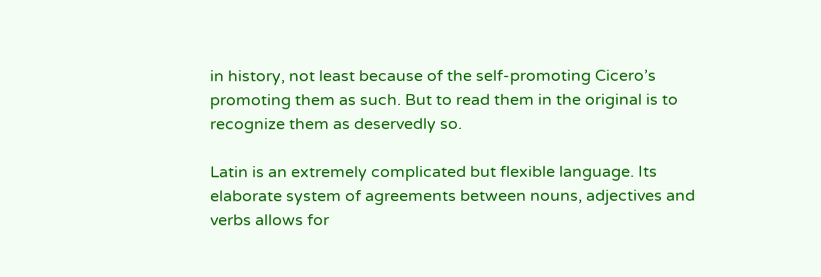in history, not least because of the self-promoting Cicero’s promoting them as such. But to read them in the original is to recognize them as deservedly so.

Latin is an extremely complicated but flexible language. Its elaborate system of agreements between nouns, adjectives and verbs allows for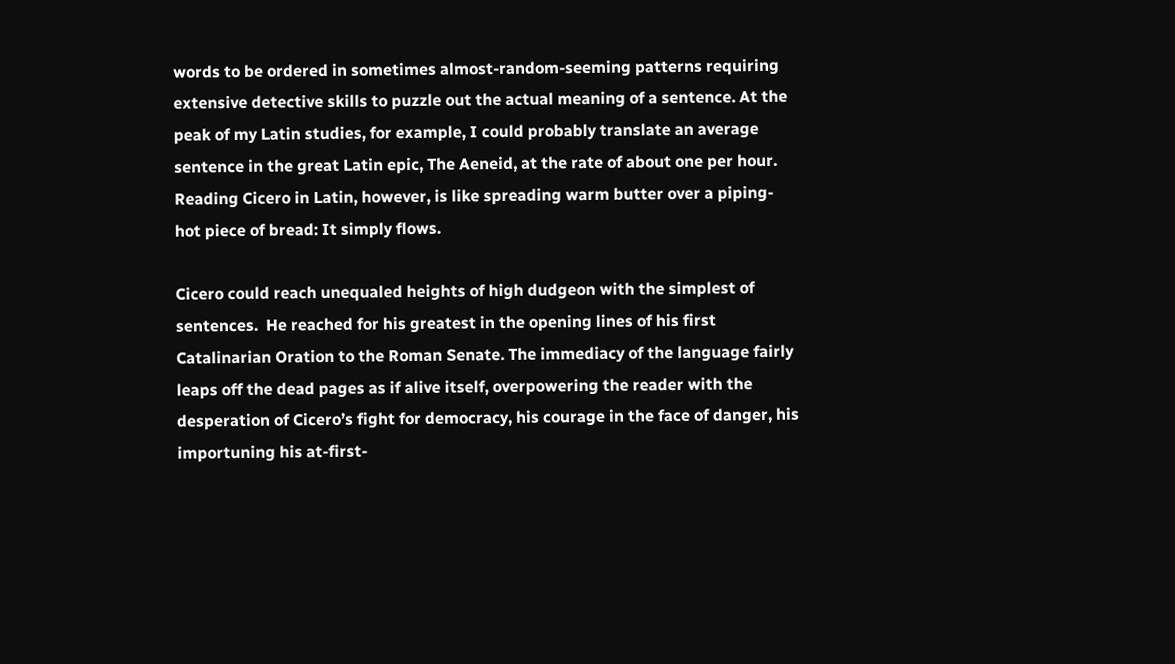words to be ordered in sometimes almost-random-seeming patterns requiring extensive detective skills to puzzle out the actual meaning of a sentence. At the peak of my Latin studies, for example, I could probably translate an average sentence in the great Latin epic, The Aeneid, at the rate of about one per hour. Reading Cicero in Latin, however, is like spreading warm butter over a piping-hot piece of bread: It simply flows.

Cicero could reach unequaled heights of high dudgeon with the simplest of sentences.  He reached for his greatest in the opening lines of his first Catalinarian Oration to the Roman Senate. The immediacy of the language fairly leaps off the dead pages as if alive itself, overpowering the reader with the desperation of Cicero’s fight for democracy, his courage in the face of danger, his importuning his at-first-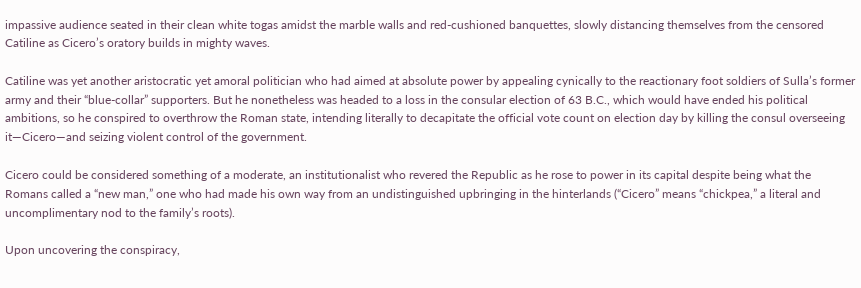impassive audience seated in their clean white togas amidst the marble walls and red-cushioned banquettes, slowly distancing themselves from the censored Catiline as Cicero’s oratory builds in mighty waves.

Catiline was yet another aristocratic yet amoral politician who had aimed at absolute power by appealing cynically to the reactionary foot soldiers of Sulla’s former army and their “blue-collar” supporters. But he nonetheless was headed to a loss in the consular election of 63 B.C., which would have ended his political ambitions, so he conspired to overthrow the Roman state, intending literally to decapitate the official vote count on election day by killing the consul overseeing it—Cicero—and seizing violent control of the government.

Cicero could be considered something of a moderate, an institutionalist who revered the Republic as he rose to power in its capital despite being what the Romans called a “new man,” one who had made his own way from an undistinguished upbringing in the hinterlands (“Cicero” means “chickpea,” a literal and uncomplimentary nod to the family’s roots).

Upon uncovering the conspiracy,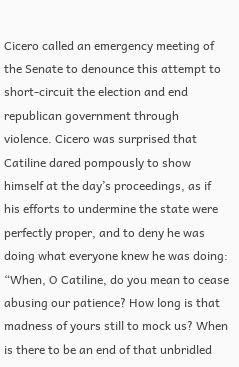Cicero called an emergency meeting of the Senate to denounce this attempt to short-circuit the election and end republican government through violence. Cicero was surprised that Catiline dared pompously to show himself at the day’s proceedings, as if his efforts to undermine the state were perfectly proper, and to deny he was doing what everyone knew he was doing: “When, O Catiline, do you mean to cease abusing our patience? How long is that madness of yours still to mock us? When is there to be an end of that unbridled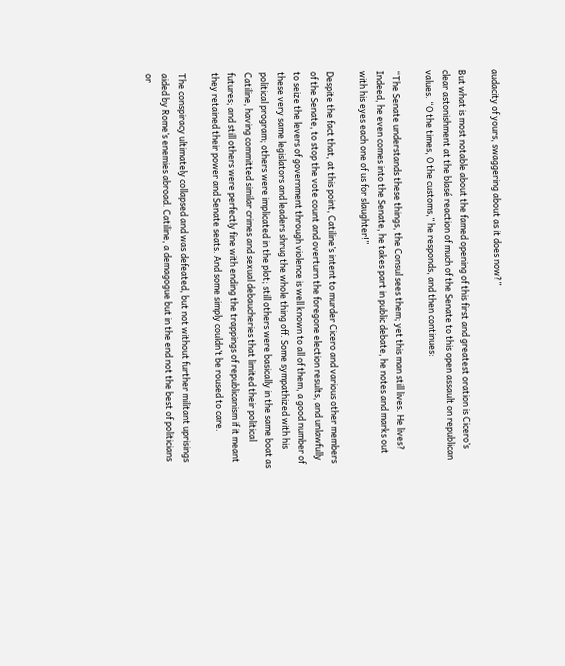audacity of yours, swaggering about as it does now?”

But what is most notable about the famed opening of this first and greatest oration is Cicero’s clear astonishment at the blasé reaction of much of the Senate to this open assault on republican values. “O the times, O the customs,” he responds, and then continues:

“The Senate understands these things, the Consul sees them; yet this man still lives. He lives? Indeed, he even comes into the Senate, he takes part in public debate, he notes and marks out with his eyes each one of us for slaughter!”

Despite the fact that, at this point, Catiline’s intent to murder Cicero and various other members of the Senate, to stop the vote count and overturn the foregone election results, and unlawfully to seize the levers of government through violence is well known to all of them, a good number of these very same legislators and leaders shrug the whole thing off. Some sympathized with his political program; others were implicated in the plot; still others were basically in the same boat as Catiline, having committed similar crimes and sexual debaucheries that limited their political futures; and still others were perfectly fine with ending the trappings of republicanism if it meant they retained their power and Senate seats. And some simply couldn’t be roused to care.

The conspiracy ultimately collapsed and was defeated, but not without further militant uprisings aided by Rome’s enemies abroad. Catiline, a demagogue but in the end not the best of politicians or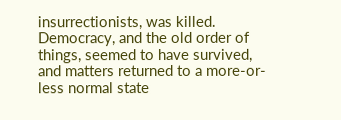insurrectionists, was killed. Democracy, and the old order of things, seemed to have survived, and matters returned to a more-or-less normal state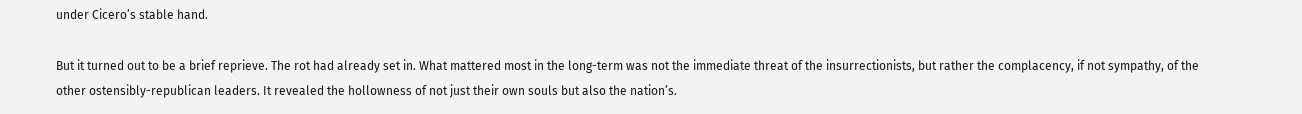under Cicero’s stable hand.

But it turned out to be a brief reprieve. The rot had already set in. What mattered most in the long-term was not the immediate threat of the insurrectionists, but rather the complacency, if not sympathy, of the other ostensibly-republican leaders. It revealed the hollowness of not just their own souls but also the nation’s.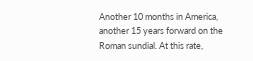Another 10 months in America, another 15 years forward on the Roman sundial. At this rate,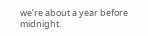we’re about a year before midnight.